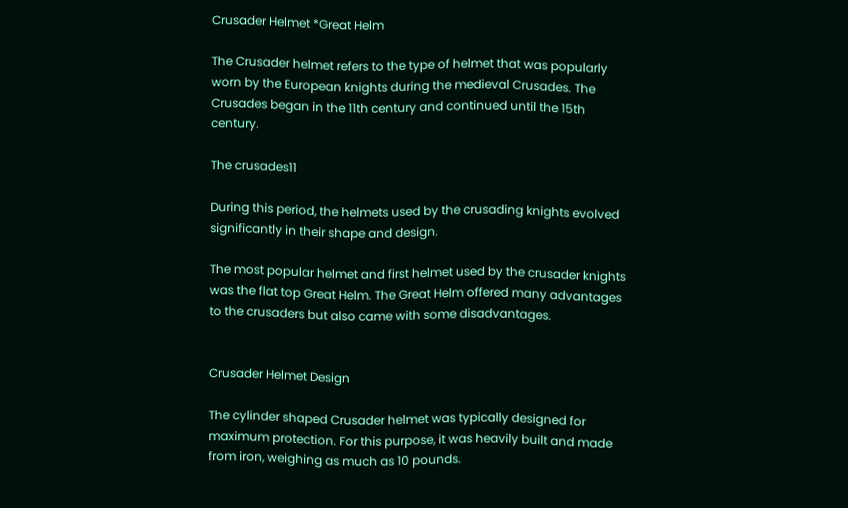Crusader Helmet *Great Helm

The Crusader helmet refers to the type of helmet that was popularly worn by the European knights during the medieval Crusades. The Crusades began in the 11th century and continued until the 15th century.

The crusades11

During this period, the helmets used by the crusading knights evolved significantly in their shape and design.

The most popular helmet and first helmet used by the crusader knights was the flat top Great Helm. The Great Helm offered many advantages to the crusaders but also came with some disadvantages.


Crusader Helmet Design

The cylinder shaped Crusader helmet was typically designed for maximum protection. For this purpose, it was heavily built and made from iron, weighing as much as 10 pounds.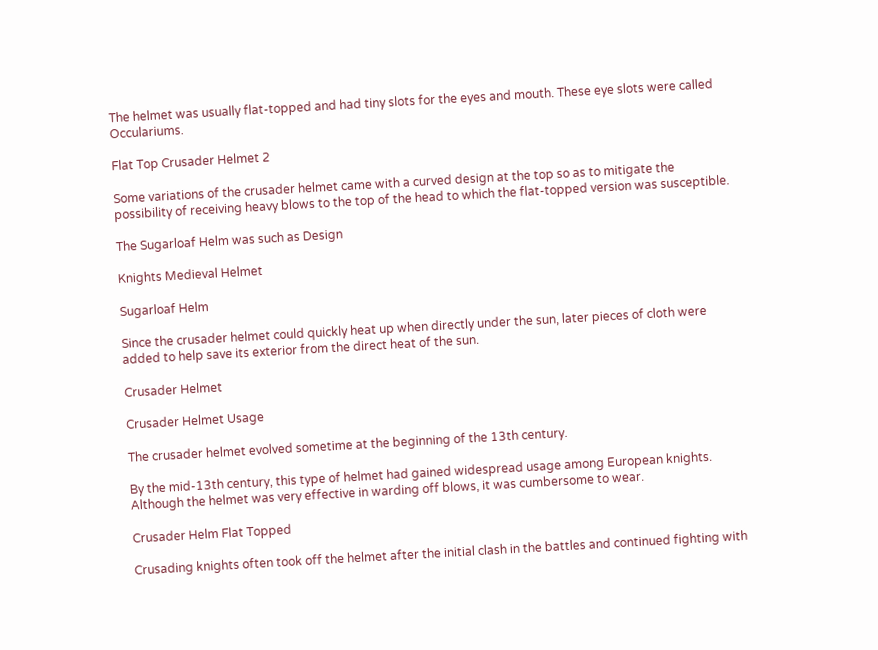The helmet was usually flat-topped and had tiny slots for the eyes and mouth. These eye slots were called Occulariums.

Flat Top Crusader Helmet 2

Some variations of the crusader helmet came with a curved design at the top so as to mitigate the possibility of receiving heavy blows to the top of the head to which the flat-topped version was susceptible.

The Sugarloaf Helm was such as Design

Knights Medieval Helmet

Sugarloaf Helm

Since the crusader helmet could quickly heat up when directly under the sun, later pieces of cloth were added to help save its exterior from the direct heat of the sun.

Crusader Helmet

Crusader Helmet Usage

The crusader helmet evolved sometime at the beginning of the 13th century.

By the mid-13th century, this type of helmet had gained widespread usage among European knights. Although the helmet was very effective in warding off blows, it was cumbersome to wear.

Crusader Helm Flat Topped

Crusading knights often took off the helmet after the initial clash in the battles and continued fighting with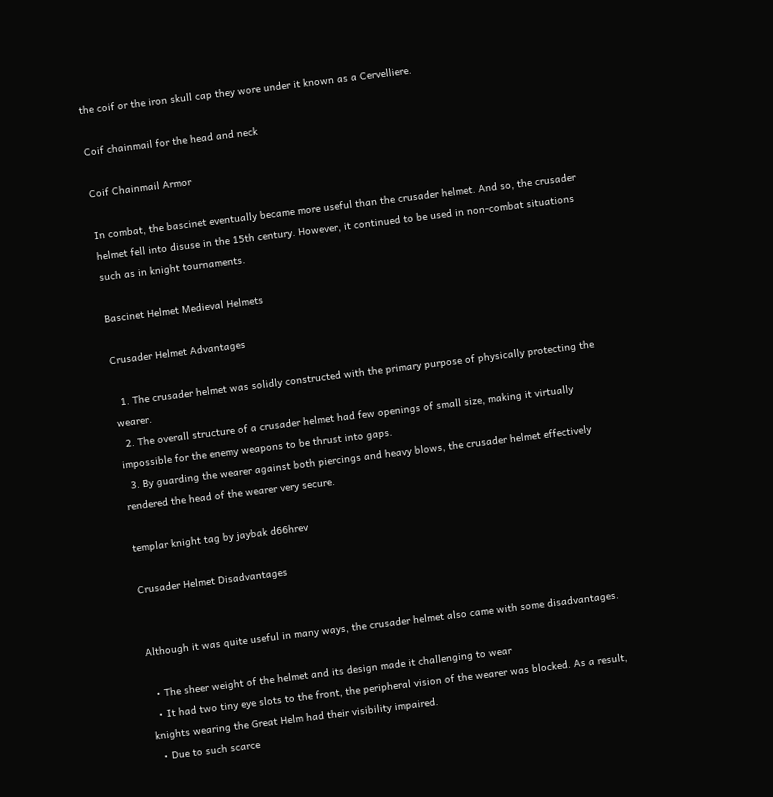the coif or the iron skull cap they wore under it known as a Cervelliere.

Coif chainmail for the head and neck

Coif Chainmail Armor

In combat, the bascinet eventually became more useful than the crusader helmet. And so, the crusader helmet fell into disuse in the 15th century. However, it continued to be used in non-combat situations such as in knight tournaments.

Bascinet Helmet Medieval Helmets

Crusader Helmet Advantages

  1. The crusader helmet was solidly constructed with the primary purpose of physically protecting the wearer.
  2. The overall structure of a crusader helmet had few openings of small size, making it virtually impossible for the enemy weapons to be thrust into gaps.
  3. By guarding the wearer against both piercings and heavy blows, the crusader helmet effectively rendered the head of the wearer very secure.

templar knight tag by jaybak d66hrev

Crusader Helmet Disadvantages


Although it was quite useful in many ways, the crusader helmet also came with some disadvantages.

  • The sheer weight of the helmet and its design made it challenging to wear
  • It had two tiny eye slots to the front, the peripheral vision of the wearer was blocked. As a result, knights wearing the Great Helm had their visibility impaired.
  • Due to such scarce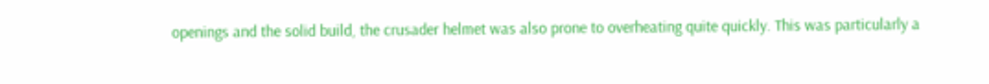openings and the solid build, the crusader helmet was also prone to overheating quite quickly. This was particularly a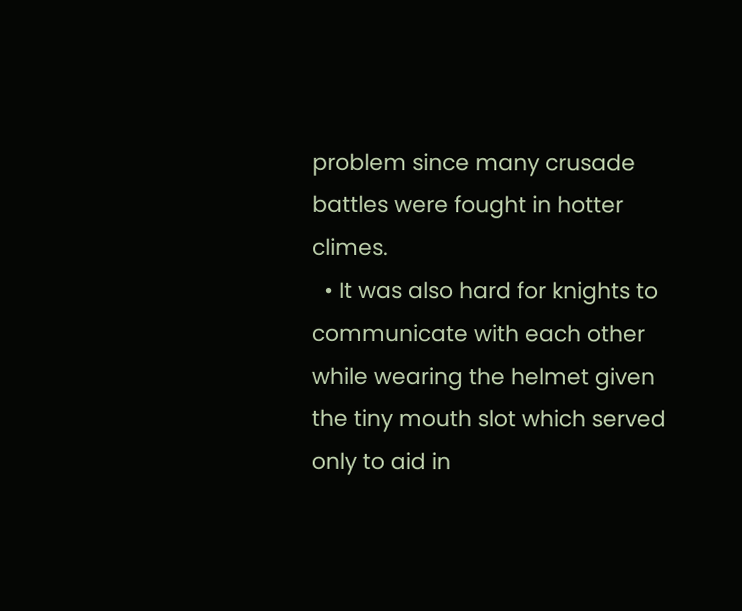problem since many crusade battles were fought in hotter climes.
  • It was also hard for knights to communicate with each other while wearing the helmet given the tiny mouth slot which served only to aid in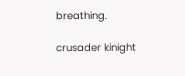breathing.

crusader kinight